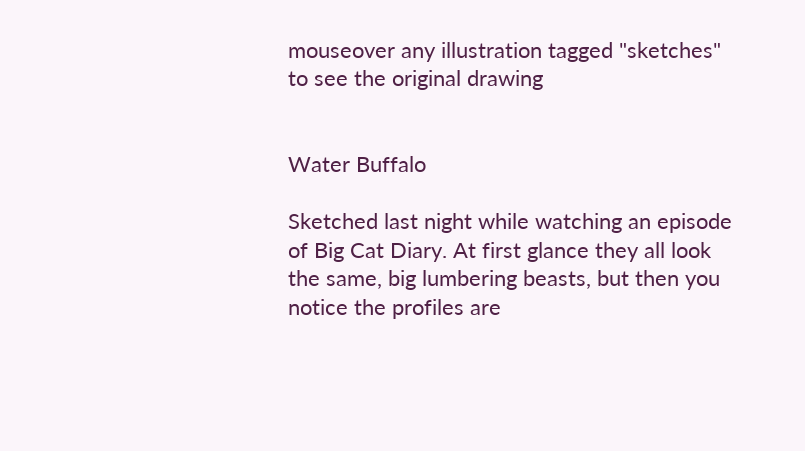mouseover any illustration tagged "sketches" to see the original drawing


Water Buffalo

Sketched last night while watching an episode of Big Cat Diary. At first glance they all look the same, big lumbering beasts, but then you notice the profiles are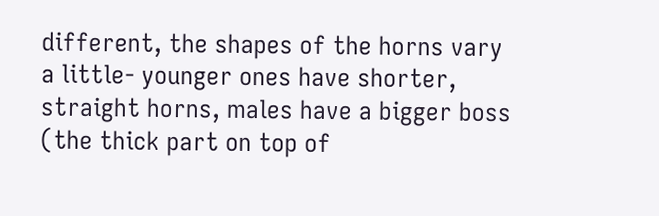different, the shapes of the horns vary a little- younger ones have shorter, straight horns, males have a bigger boss (the thick part on top of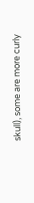skull), some are more curly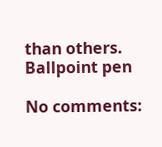than others.
Ballpoint pen

No comments: